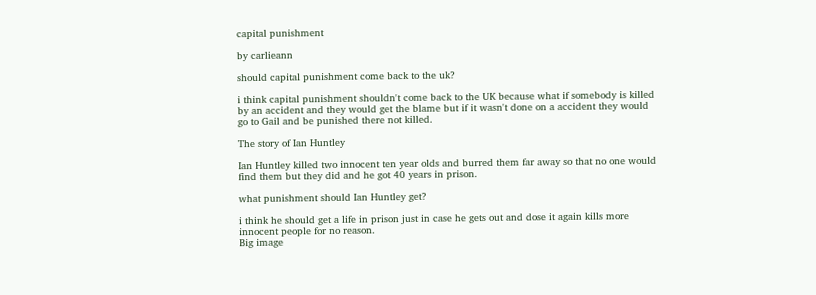capital punishment

by carlieann

should capital punishment come back to the uk?

i think capital punishment shouldn't come back to the UK because what if somebody is killed by an accident and they would get the blame but if it wasn't done on a accident they would go to Gail and be punished there not killed.

The story of Ian Huntley

Ian Huntley killed two innocent ten year olds and burred them far away so that no one would find them but they did and he got 40 years in prison.

what punishment should Ian Huntley get?

i think he should get a life in prison just in case he gets out and dose it again kills more innocent people for no reason.
Big image